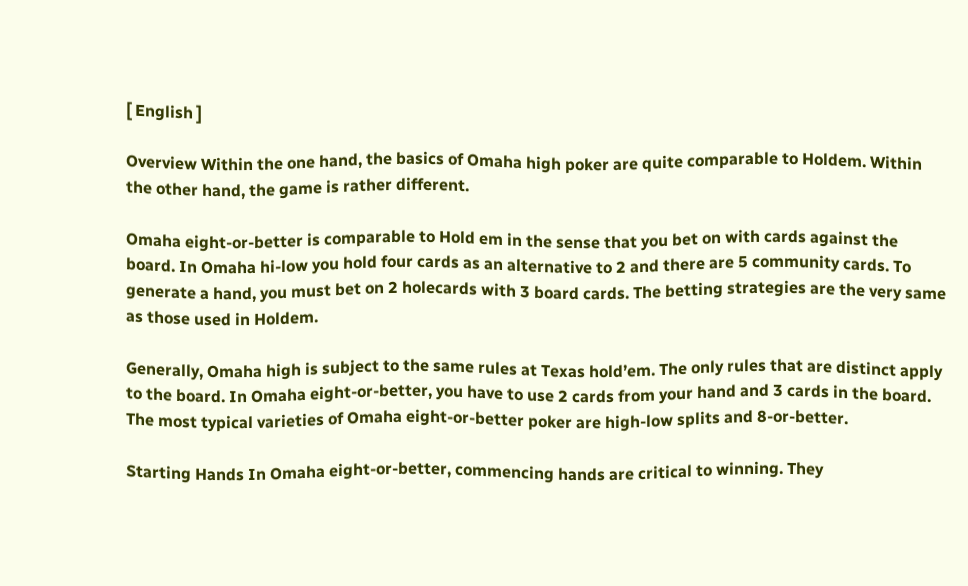[ English ]

Overview Within the one hand, the basics of Omaha high poker are quite comparable to Holdem. Within the other hand, the game is rather different.

Omaha eight-or-better is comparable to Hold em in the sense that you bet on with cards against the board. In Omaha hi-low you hold four cards as an alternative to 2 and there are 5 community cards. To generate a hand, you must bet on 2 holecards with 3 board cards. The betting strategies are the very same as those used in Holdem.

Generally, Omaha high is subject to the same rules at Texas hold’em. The only rules that are distinct apply to the board. In Omaha eight-or-better, you have to use 2 cards from your hand and 3 cards in the board. The most typical varieties of Omaha eight-or-better poker are high-low splits and 8-or-better.

Starting Hands In Omaha eight-or-better, commencing hands are critical to winning. They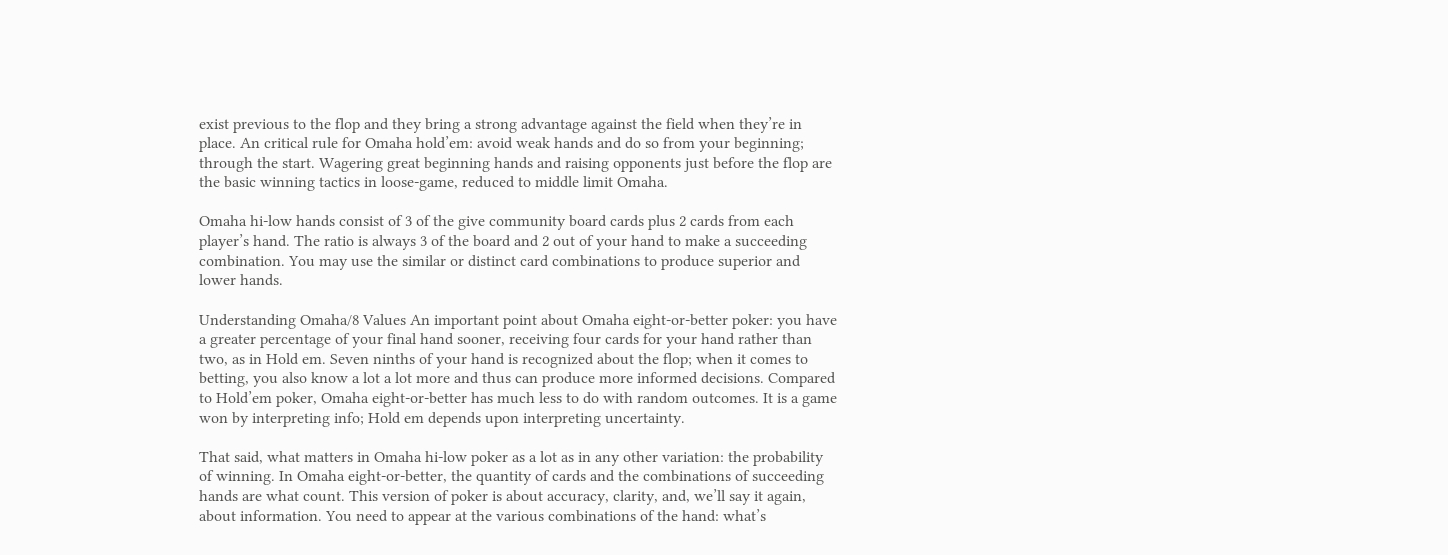exist previous to the flop and they bring a strong advantage against the field when they’re in place. An critical rule for Omaha hold’em: avoid weak hands and do so from your beginning; through the start. Wagering great beginning hands and raising opponents just before the flop are the basic winning tactics in loose-game, reduced to middle limit Omaha.

Omaha hi-low hands consist of 3 of the give community board cards plus 2 cards from each player’s hand. The ratio is always 3 of the board and 2 out of your hand to make a succeeding combination. You may use the similar or distinct card combinations to produce superior and lower hands.

Understanding Omaha/8 Values An important point about Omaha eight-or-better poker: you have a greater percentage of your final hand sooner, receiving four cards for your hand rather than two, as in Hold em. Seven ninths of your hand is recognized about the flop; when it comes to betting, you also know a lot a lot more and thus can produce more informed decisions. Compared to Hold’em poker, Omaha eight-or-better has much less to do with random outcomes. It is a game won by interpreting info; Hold em depends upon interpreting uncertainty.

That said, what matters in Omaha hi-low poker as a lot as in any other variation: the probability of winning. In Omaha eight-or-better, the quantity of cards and the combinations of succeeding hands are what count. This version of poker is about accuracy, clarity, and, we’ll say it again, about information. You need to appear at the various combinations of the hand: what’s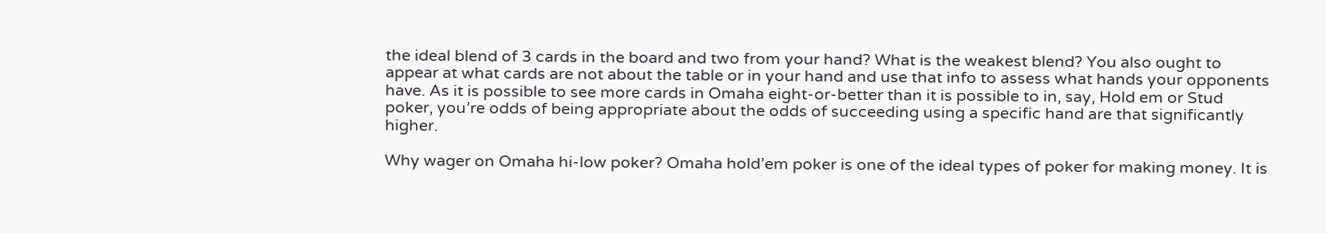the ideal blend of 3 cards in the board and two from your hand? What is the weakest blend? You also ought to appear at what cards are not about the table or in your hand and use that info to assess what hands your opponents have. As it is possible to see more cards in Omaha eight-or-better than it is possible to in, say, Hold em or Stud poker, you’re odds of being appropriate about the odds of succeeding using a specific hand are that significantly higher.

Why wager on Omaha hi-low poker? Omaha hold’em poker is one of the ideal types of poker for making money. It is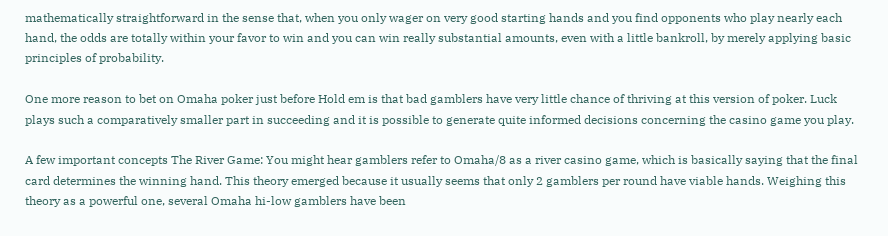mathematically straightforward in the sense that, when you only wager on very good starting hands and you find opponents who play nearly each hand, the odds are totally within your favor to win and you can win really substantial amounts, even with a little bankroll, by merely applying basic principles of probability.

One more reason to bet on Omaha poker just before Hold em is that bad gamblers have very little chance of thriving at this version of poker. Luck plays such a comparatively smaller part in succeeding and it is possible to generate quite informed decisions concerning the casino game you play.

A few important concepts The River Game: You might hear gamblers refer to Omaha/8 as a river casino game, which is basically saying that the final card determines the winning hand. This theory emerged because it usually seems that only 2 gamblers per round have viable hands. Weighing this theory as a powerful one, several Omaha hi-low gamblers have been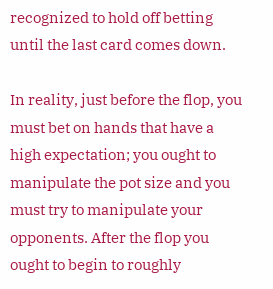recognized to hold off betting until the last card comes down.

In reality, just before the flop, you must bet on hands that have a high expectation; you ought to manipulate the pot size and you must try to manipulate your opponents. After the flop you ought to begin to roughly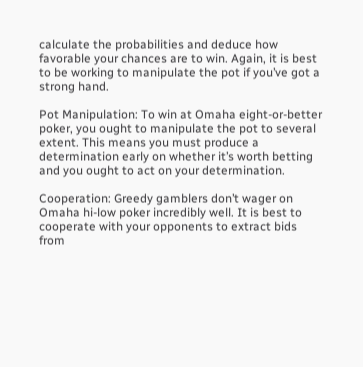calculate the probabilities and deduce how favorable your chances are to win. Again, it is best to be working to manipulate the pot if you’ve got a strong hand.

Pot Manipulation: To win at Omaha eight-or-better poker, you ought to manipulate the pot to several extent. This means you must produce a determination early on whether it’s worth betting and you ought to act on your determination.

Cooperation: Greedy gamblers don’t wager on Omaha hi-low poker incredibly well. It is best to cooperate with your opponents to extract bids from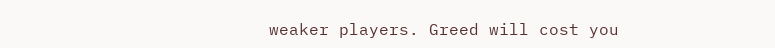weaker players. Greed will cost you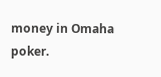money in Omaha poker.